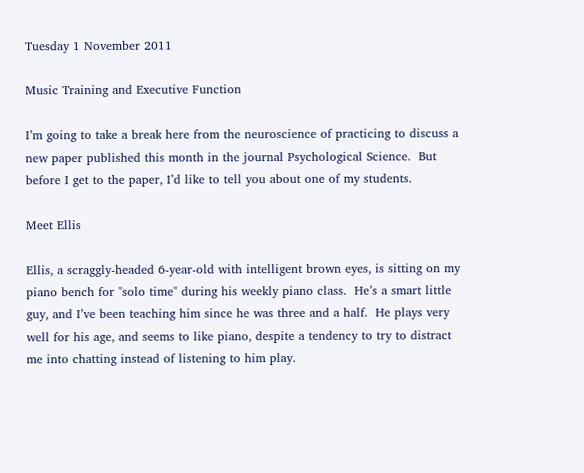Tuesday 1 November 2011

Music Training and Executive Function

I’m going to take a break here from the neuroscience of practicing to discuss a new paper published this month in the journal Psychological Science.  But before I get to the paper, I’d like to tell you about one of my students.

Meet Ellis

Ellis, a scraggly-headed 6-year-old with intelligent brown eyes, is sitting on my piano bench for "solo time" during his weekly piano class.  He’s a smart little guy, and I’ve been teaching him since he was three and a half.  He plays very well for his age, and seems to like piano, despite a tendency to try to distract me into chatting instead of listening to him play.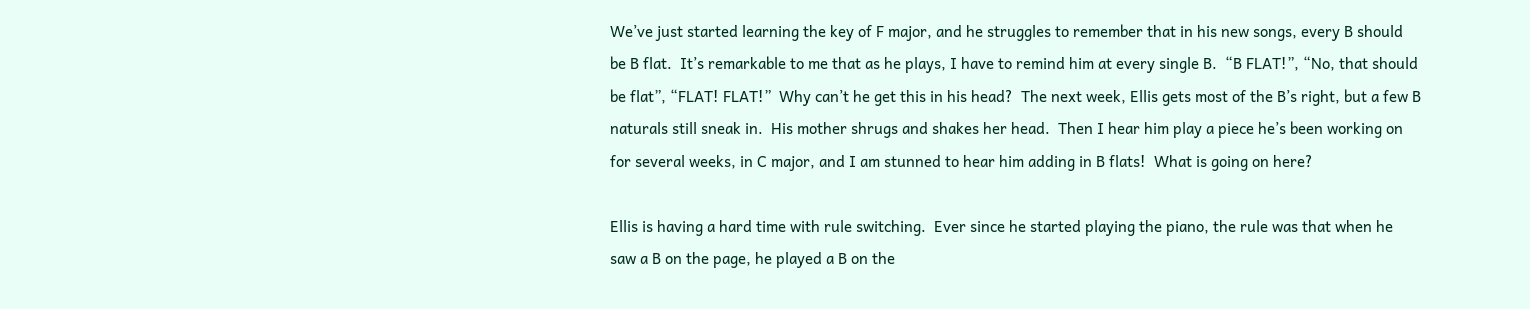We’ve just started learning the key of F major, and he struggles to remember that in his new songs, every B should be B flat.  It’s remarkable to me that as he plays, I have to remind him at every single B.  “B FLAT!”, “No, that should be flat”, “FLAT! FLAT!”  Why can’t he get this in his head?  The next week, Ellis gets most of the B’s right, but a few B naturals still sneak in.  His mother shrugs and shakes her head.  Then I hear him play a piece he’s been working on for several weeks, in C major, and I am stunned to hear him adding in B flats!  What is going on here?

Ellis is having a hard time with rule switching.  Ever since he started playing the piano, the rule was that when he saw a B on the page, he played a B on the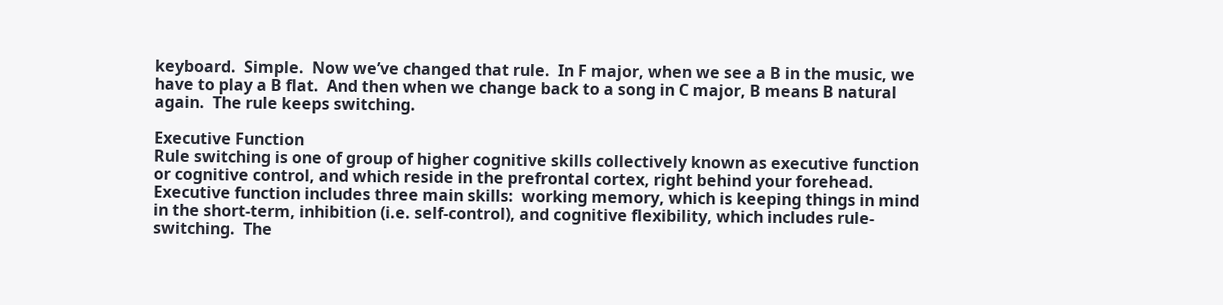keyboard.  Simple.  Now we’ve changed that rule.  In F major, when we see a B in the music, we have to play a B flat.  And then when we change back to a song in C major, B means B natural again.  The rule keeps switching.

Executive Function
Rule switching is one of group of higher cognitive skills collectively known as executive function or cognitive control, and which reside in the prefrontal cortex, right behind your forehead.  Executive function includes three main skills:  working memory, which is keeping things in mind in the short-term, inhibition (i.e. self-control), and cognitive flexibility, which includes rule-switching.  The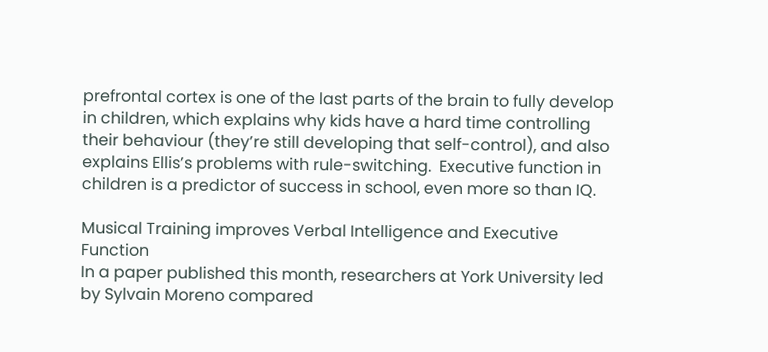prefrontal cortex is one of the last parts of the brain to fully develop in children, which explains why kids have a hard time controlling their behaviour (they’re still developing that self-control), and also explains Ellis’s problems with rule-switching.  Executive function in children is a predictor of success in school, even more so than IQ.

Musical Training improves Verbal Intelligence and Executive Function
In a paper published this month, researchers at York University led by Sylvain Moreno compared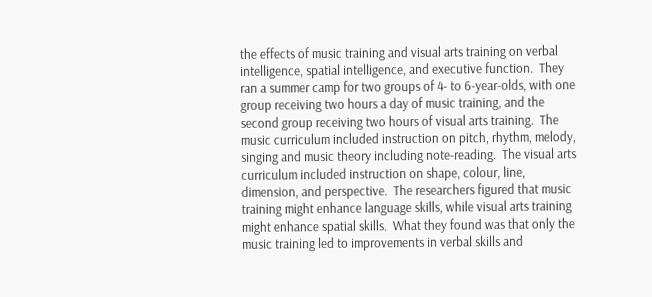the effects of music training and visual arts training on verbal intelligence, spatial intelligence, and executive function.  They ran a summer camp for two groups of 4- to 6-year-olds, with one group receiving two hours a day of music training, and the second group receiving two hours of visual arts training.  The music curriculum included instruction on pitch, rhythm, melody, singing and music theory including note-reading.  The visual arts curriculum included instruction on shape, colour, line, dimension, and perspective.  The researchers figured that music training might enhance language skills, while visual arts training might enhance spatial skills.  What they found was that only the music training led to improvements in verbal skills and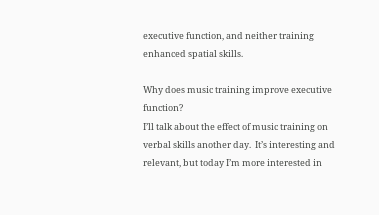executive function, and neither training enhanced spatial skills.

Why does music training improve executive function?
I’ll talk about the effect of music training on verbal skills another day.  It’s interesting and relevant, but today I’m more interested in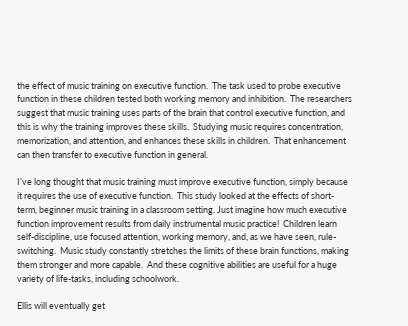the effect of music training on executive function.  The task used to probe executive function in these children tested both working memory and inhibition.  The researchers suggest that music training uses parts of the brain that control executive function, and this is why the training improves these skills.  Studying music requires concentration, memorization, and attention, and enhances these skills in children.  That enhancement can then transfer to executive function in general.

I’ve long thought that music training must improve executive function, simply because it requires the use of executive function.  This study looked at the effects of short-term, beginner music training in a classroom setting. Just imagine how much executive function improvement results from daily instrumental music practice!  Children learn self-discipline, use focused attention, working memory, and, as we have seen, rule-switching.  Music study constantly stretches the limits of these brain functions, making them stronger and more capable.  And these cognitive abilities are useful for a huge variety of life-tasks, including schoolwork.

Ellis will eventually get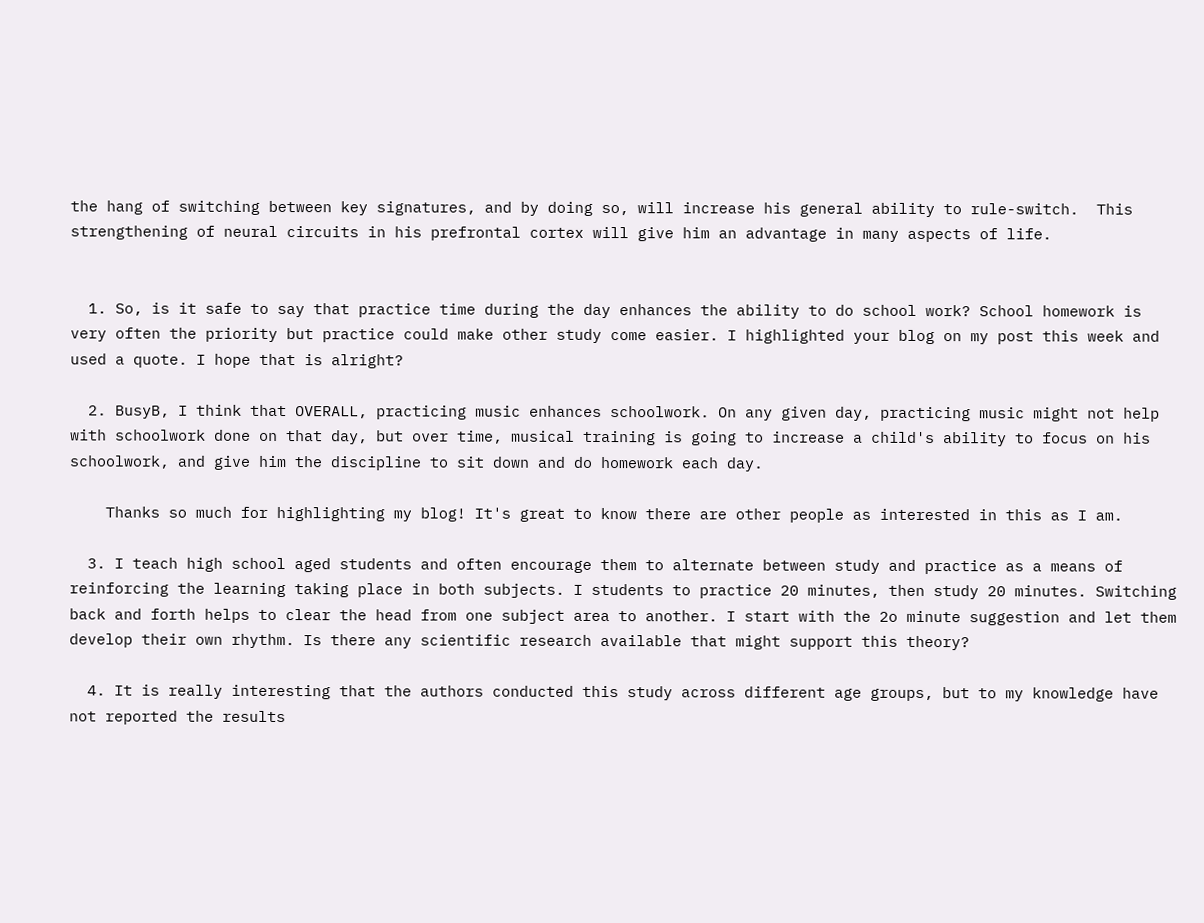the hang of switching between key signatures, and by doing so, will increase his general ability to rule-switch.  This strengthening of neural circuits in his prefrontal cortex will give him an advantage in many aspects of life.


  1. So, is it safe to say that practice time during the day enhances the ability to do school work? School homework is very often the priority but practice could make other study come easier. I highlighted your blog on my post this week and used a quote. I hope that is alright?

  2. BusyB, I think that OVERALL, practicing music enhances schoolwork. On any given day, practicing music might not help with schoolwork done on that day, but over time, musical training is going to increase a child's ability to focus on his schoolwork, and give him the discipline to sit down and do homework each day.

    Thanks so much for highlighting my blog! It's great to know there are other people as interested in this as I am.

  3. I teach high school aged students and often encourage them to alternate between study and practice as a means of reinforcing the learning taking place in both subjects. I students to practice 20 minutes, then study 20 minutes. Switching back and forth helps to clear the head from one subject area to another. I start with the 2o minute suggestion and let them develop their own rhythm. Is there any scientific research available that might support this theory?

  4. It is really interesting that the authors conducted this study across different age groups, but to my knowledge have not reported the results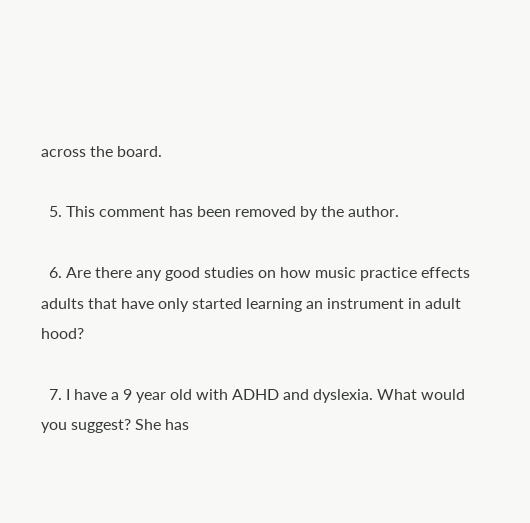across the board.

  5. This comment has been removed by the author.

  6. Are there any good studies on how music practice effects adults that have only started learning an instrument in adult hood?

  7. I have a 9 year old with ADHD and dyslexia. What would you suggest? She has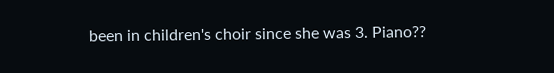been in children's choir since she was 3. Piano??